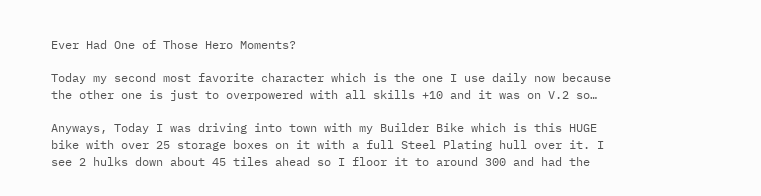Ever Had One of Those Hero Moments?

Today my second most favorite character which is the one I use daily now because the other one is just to overpowered with all skills +10 and it was on V.2 so…

Anyways, Today I was driving into town with my Builder Bike which is this HUGE bike with over 25 storage boxes on it with a full Steel Plating hull over it. I see 2 hulks down about 45 tiles ahead so I floor it to around 300 and had the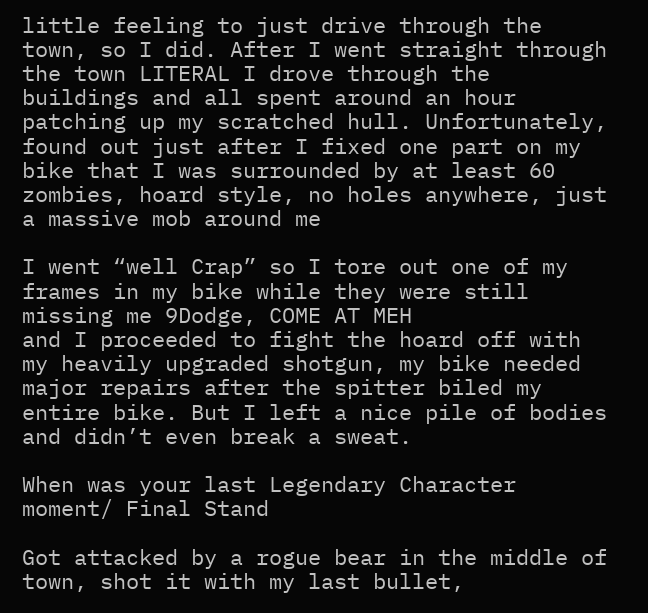little feeling to just drive through the town, so I did. After I went straight through the town LITERAL I drove through the buildings and all spent around an hour patching up my scratched hull. Unfortunately, found out just after I fixed one part on my bike that I was surrounded by at least 60 zombies, hoard style, no holes anywhere, just a massive mob around me

I went “well Crap” so I tore out one of my frames in my bike while they were still missing me 9Dodge, COME AT MEH
and I proceeded to fight the hoard off with my heavily upgraded shotgun, my bike needed major repairs after the spitter biled my entire bike. But I left a nice pile of bodies and didn’t even break a sweat.

When was your last Legendary Character moment/ Final Stand

Got attacked by a rogue bear in the middle of town, shot it with my last bullet,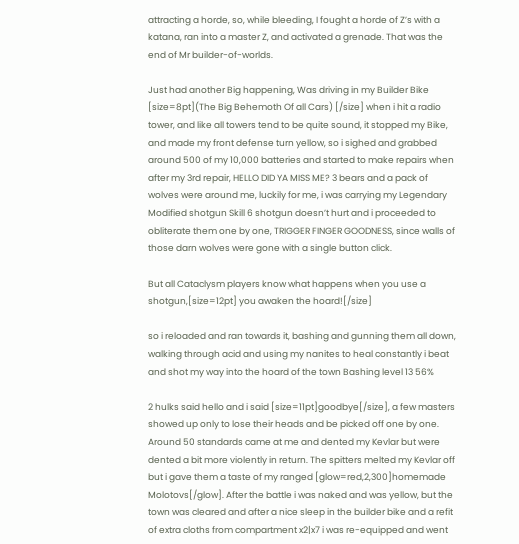attracting a horde, so, while bleeding, I fought a horde of Z’s with a katana, ran into a master Z, and activated a grenade. That was the end of Mr builder-of-worlds.

Just had another Big happening, Was driving in my Builder Bike [size=8pt](The Big Behemoth Of all Cars) [/size] when i hit a radio tower, and like all towers tend to be quite sound, it stopped my Bike, and made my front defense turn yellow, so i sighed and grabbed around 500 of my 10,000 batteries and started to make repairs when after my 3rd repair, HELLO DID YA MISS ME? 3 bears and a pack of wolves were around me, luckily for me, i was carrying my Legendary Modified shotgun Skill 6 shotgun doesn’t hurt and i proceeded to obliterate them one by one, TRIGGER FINGER GOODNESS, since walls of those darn wolves were gone with a single button click.

But all Cataclysm players know what happens when you use a shotgun,[size=12pt] you awaken the hoard![/size]

so i reloaded and ran towards it, bashing and gunning them all down, walking through acid and using my nanites to heal constantly i beat and shot my way into the hoard of the town Bashing level 13 56%

2 hulks said hello and i said [size=11pt]goodbye[/size], a few masters showed up only to lose their heads and be picked off one by one. Around 50 standards came at me and dented my Kevlar but were dented a bit more violently in return. The spitters melted my Kevlar off but i gave them a taste of my ranged [glow=red,2,300]homemade Molotovs[/glow]. After the battle i was naked and was yellow, but the town was cleared and after a nice sleep in the builder bike and a refit of extra cloths from compartment x2|x7 i was re-equipped and went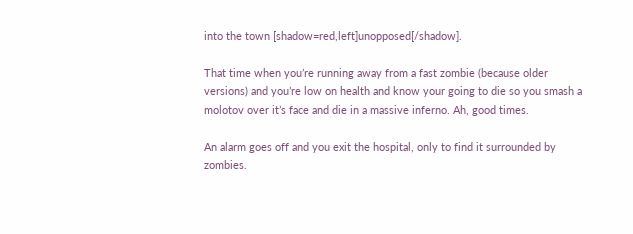into the town [shadow=red,left]unopposed[/shadow].

That time when you’re running away from a fast zombie (because older versions) and you’re low on health and know your going to die so you smash a molotov over it’s face and die in a massive inferno. Ah, good times.

An alarm goes off and you exit the hospital, only to find it surrounded by zombies.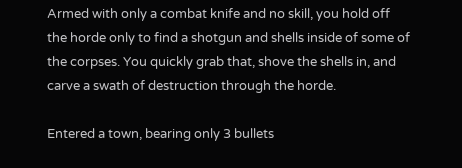Armed with only a combat knife and no skill, you hold off the horde only to find a shotgun and shells inside of some of the corpses. You quickly grab that, shove the shells in, and carve a swath of destruction through the horde.

Entered a town, bearing only 3 bullets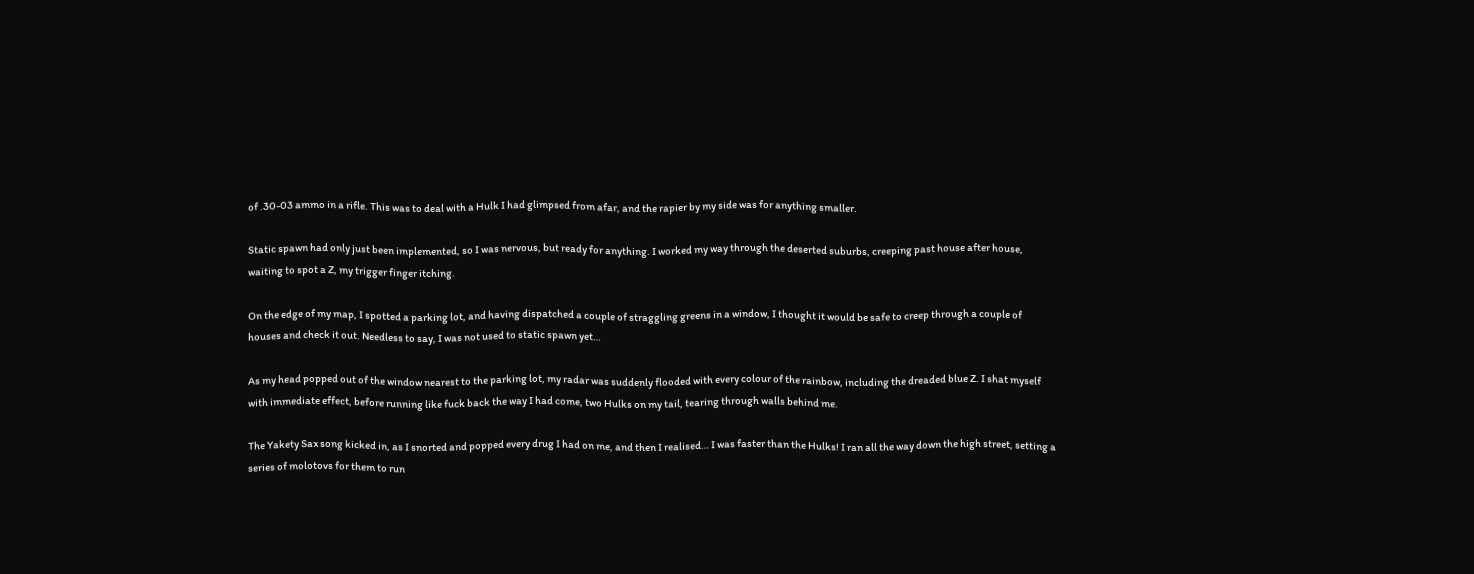of .30-03 ammo in a rifle. This was to deal with a Hulk I had glimpsed from afar, and the rapier by my side was for anything smaller.

Static spawn had only just been implemented, so I was nervous, but ready for anything. I worked my way through the deserted suburbs, creeping past house after house, waiting to spot a Z, my trigger finger itching.

On the edge of my map, I spotted a parking lot, and having dispatched a couple of straggling greens in a window, I thought it would be safe to creep through a couple of houses and check it out. Needless to say, I was not used to static spawn yet…

As my head popped out of the window nearest to the parking lot, my radar was suddenly flooded with every colour of the rainbow, including the dreaded blue Z. I shat myself with immediate effect, before running like fuck back the way I had come, two Hulks on my tail, tearing through walls behind me.

The Yakety Sax song kicked in, as I snorted and popped every drug I had on me, and then I realised… I was faster than the Hulks! I ran all the way down the high street, setting a series of molotovs for them to run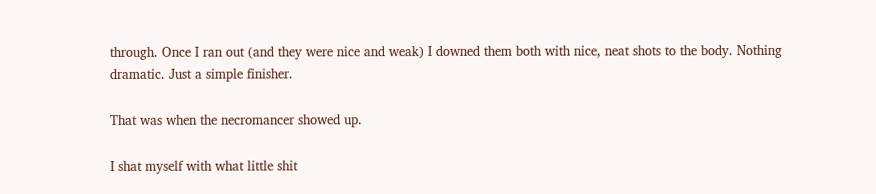through. Once I ran out (and they were nice and weak) I downed them both with nice, neat shots to the body. Nothing dramatic. Just a simple finisher.

That was when the necromancer showed up.

I shat myself with what little shit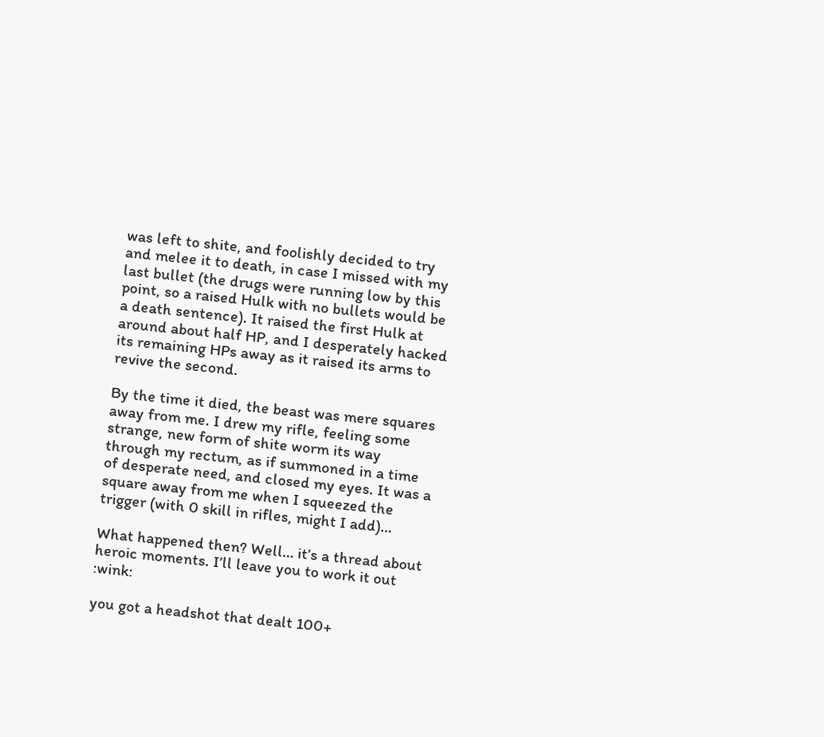was left to shite, and foolishly decided to try and melee it to death, in case I missed with my last bullet (the drugs were running low by this point, so a raised Hulk with no bullets would be a death sentence). It raised the first Hulk at around about half HP, and I desperately hacked its remaining HPs away as it raised its arms to revive the second.

By the time it died, the beast was mere squares away from me. I drew my rifle, feeling some strange, new form of shite worm its way through my rectum, as if summoned in a time of desperate need, and closed my eyes. It was a square away from me when I squeezed the trigger (with 0 skill in rifles, might I add)…

What happened then? Well… it’s a thread about heroic moments. I’ll leave you to work it out :wink:

you got a headshot that dealt 100+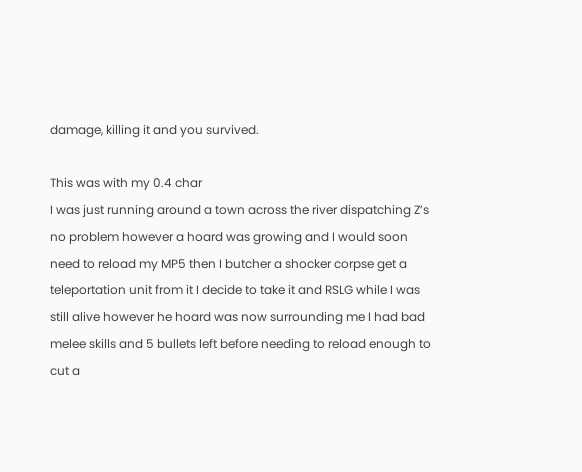damage, killing it and you survived.

This was with my 0.4 char
I was just running around a town across the river dispatching Z’s no problem however a hoard was growing and I would soon need to reload my MP5 then I butcher a shocker corpse get a teleportation unit from it I decide to take it and RSLG while I was still alive however he hoard was now surrounding me I had bad melee skills and 5 bullets left before needing to reload enough to cut a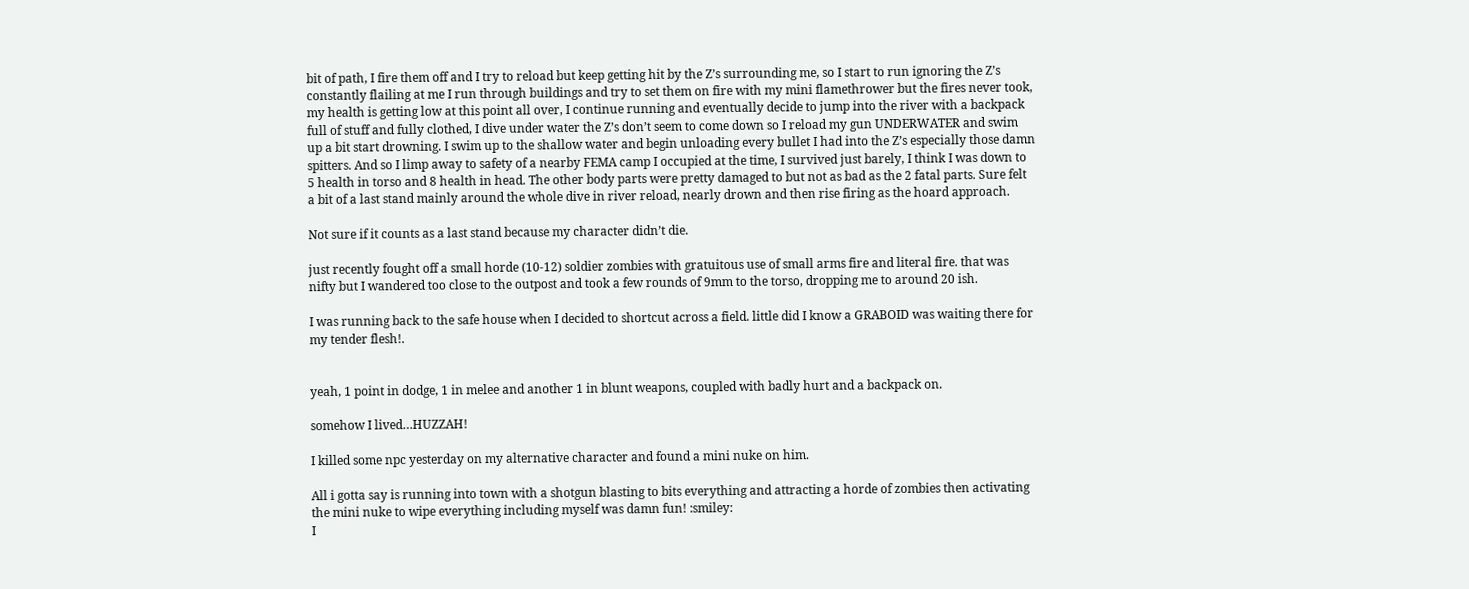bit of path, I fire them off and I try to reload but keep getting hit by the Z’s surrounding me, so I start to run ignoring the Z’s constantly flailing at me I run through buildings and try to set them on fire with my mini flamethrower but the fires never took, my health is getting low at this point all over, I continue running and eventually decide to jump into the river with a backpack full of stuff and fully clothed, I dive under water the Z’s don’t seem to come down so I reload my gun UNDERWATER and swim up a bit start drowning. I swim up to the shallow water and begin unloading every bullet I had into the Z’s especially those damn spitters. And so I limp away to safety of a nearby FEMA camp I occupied at the time, I survived just barely, I think I was down to 5 health in torso and 8 health in head. The other body parts were pretty damaged to but not as bad as the 2 fatal parts. Sure felt a bit of a last stand mainly around the whole dive in river reload, nearly drown and then rise firing as the hoard approach.

Not sure if it counts as a last stand because my character didn’t die.

just recently fought off a small horde (10-12) soldier zombies with gratuitous use of small arms fire and literal fire. that was nifty but I wandered too close to the outpost and took a few rounds of 9mm to the torso, dropping me to around 20 ish.

I was running back to the safe house when I decided to shortcut across a field. little did I know a GRABOID was waiting there for my tender flesh!.


yeah, 1 point in dodge, 1 in melee and another 1 in blunt weapons, coupled with badly hurt and a backpack on.

somehow I lived…HUZZAH!

I killed some npc yesterday on my alternative character and found a mini nuke on him.

All i gotta say is running into town with a shotgun blasting to bits everything and attracting a horde of zombies then activating the mini nuke to wipe everything including myself was damn fun! :smiley:
I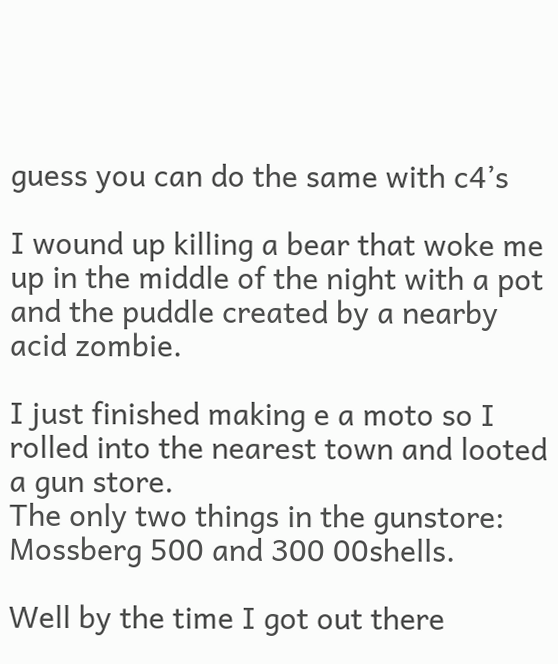guess you can do the same with c4’s

I wound up killing a bear that woke me up in the middle of the night with a pot and the puddle created by a nearby acid zombie.

I just finished making e a moto so I rolled into the nearest town and looted a gun store.
The only two things in the gunstore: Mossberg 500 and 300 00shells.

Well by the time I got out there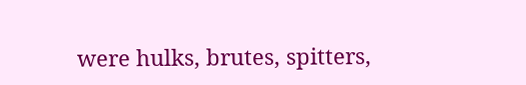were hulks, brutes, spitters,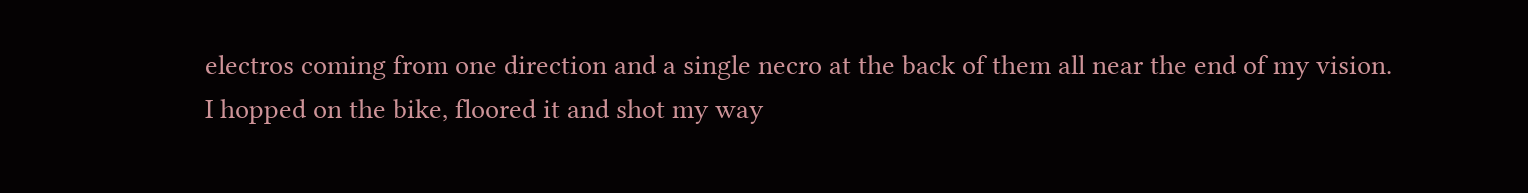electros coming from one direction and a single necro at the back of them all near the end of my vision.
I hopped on the bike, floored it and shot my way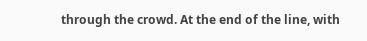through the crowd. At the end of the line, with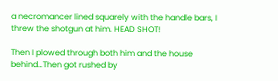a necromancer lined squarely with the handle bars, I threw the shotgun at him. HEAD SHOT!

Then I plowed through both him and the house behind…Then got rushed by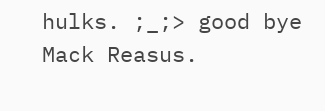hulks. ;_;> good bye Mack Reasus.